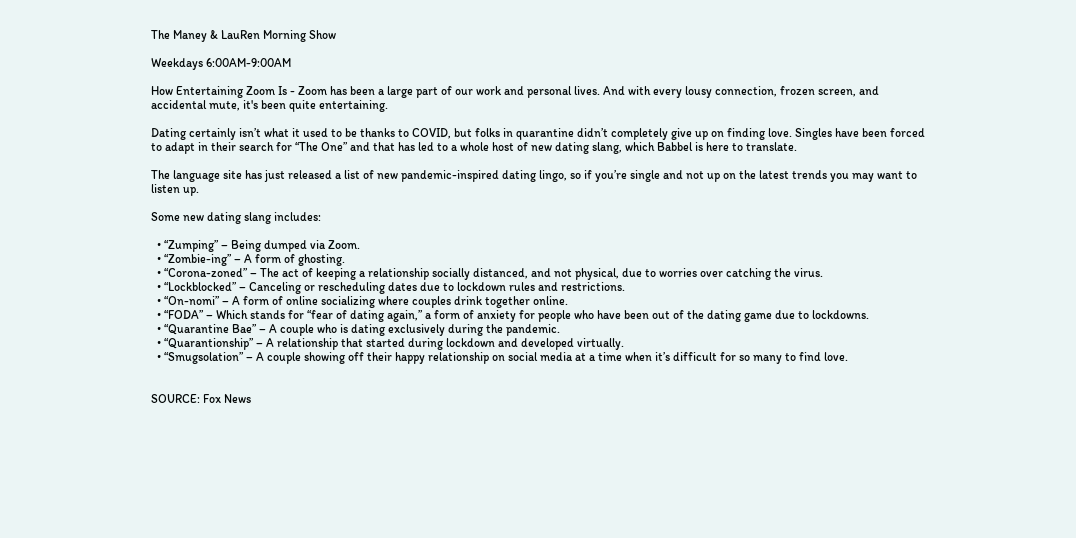The Maney & LauRen Morning Show

Weekdays 6:00AM-9:00AM

How Entertaining Zoom Is - Zoom has been a large part of our work and personal lives. And with every lousy connection, frozen screen, and accidental mute, it's been quite entertaining.

Dating certainly isn’t what it used to be thanks to COVID, but folks in quarantine didn’t completely give up on finding love. Singles have been forced to adapt in their search for “The One” and that has led to a whole host of new dating slang, which Babbel is here to translate.

The language site has just released a list of new pandemic-inspired dating lingo, so if you’re single and not up on the latest trends you may want to listen up.

Some new dating slang includes:

  • “Zumping” – Being dumped via Zoom.
  • “Zombie-ing” – A form of ghosting.
  • “Corona-zoned” – The act of keeping a relationship socially distanced, and not physical, due to worries over catching the virus.
  • “Lockblocked” – Canceling or rescheduling dates due to lockdown rules and restrictions.
  • “On-nomi” – A form of online socializing where couples drink together online.
  • “FODA” – Which stands for “fear of dating again,” a form of anxiety for people who have been out of the dating game due to lockdowns.
  • “Quarantine Bae” – A couple who is dating exclusively during the pandemic.
  • “Quarantionship” – A relationship that started during lockdown and developed virtually.
  • “Smugsolation” – A couple showing off their happy relationship on social media at a time when it’s difficult for so many to find love.


SOURCE: Fox News